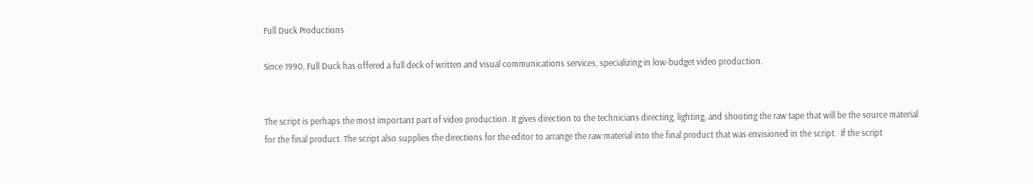Full Duck Productions

Since 1990, Full Duck has offered a full deck of written and visual communications services, specializing in low-budget video production.


The script is perhaps the most important part of video production. It gives direction to the technicians directing, lighting, and shooting the raw tape that will be the source material for the final product. The script also supplies the directions for the editor to arrange the raw material into the final product that was envisioned in the script.  If the script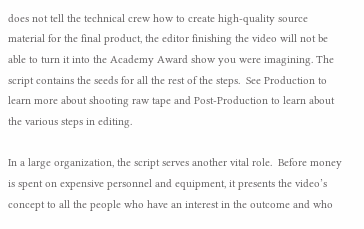does not tell the technical crew how to create high-quality source material for the final product, the editor finishing the video will not be able to turn it into the Academy Award show you were imagining. The script contains the seeds for all the rest of the steps.  See Production to learn more about shooting raw tape and Post-Production to learn about the various steps in editing.

In a large organization, the script serves another vital role.  Before money is spent on expensive personnel and equipment, it presents the video’s concept to all the people who have an interest in the outcome and who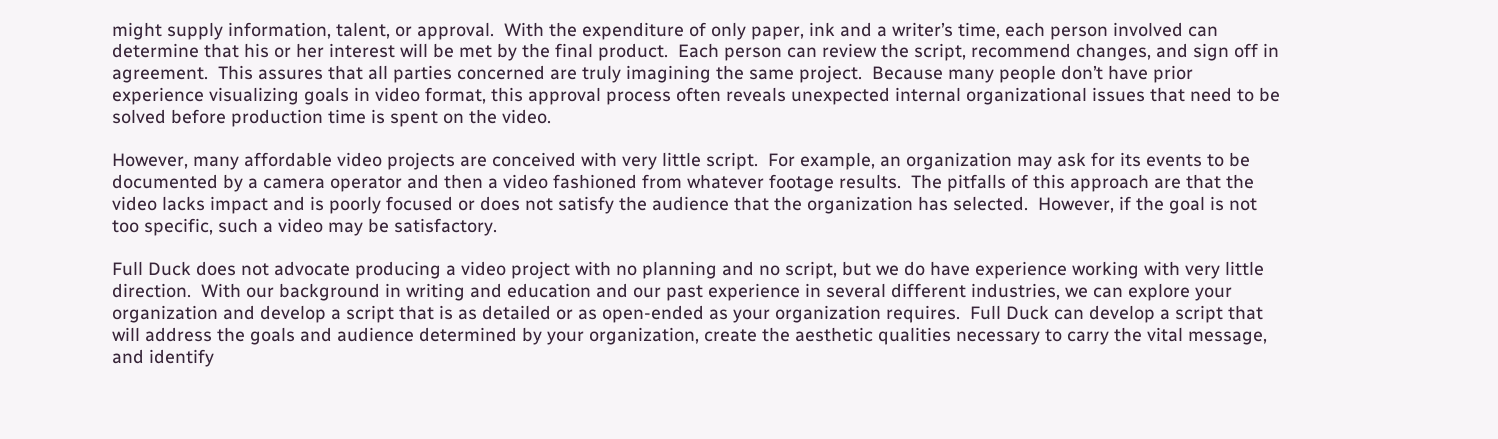might supply information, talent, or approval.  With the expenditure of only paper, ink and a writer’s time, each person involved can determine that his or her interest will be met by the final product.  Each person can review the script, recommend changes, and sign off in agreement.  This assures that all parties concerned are truly imagining the same project.  Because many people don’t have prior experience visualizing goals in video format, this approval process often reveals unexpected internal organizational issues that need to be solved before production time is spent on the video.

However, many affordable video projects are conceived with very little script.  For example, an organization may ask for its events to be documented by a camera operator and then a video fashioned from whatever footage results.  The pitfalls of this approach are that the video lacks impact and is poorly focused or does not satisfy the audience that the organization has selected.  However, if the goal is not too specific, such a video may be satisfactory.

Full Duck does not advocate producing a video project with no planning and no script, but we do have experience working with very little direction.  With our background in writing and education and our past experience in several different industries, we can explore your organization and develop a script that is as detailed or as open-ended as your organization requires.  Full Duck can develop a script that will address the goals and audience determined by your organization, create the aesthetic qualities necessary to carry the vital message, and identify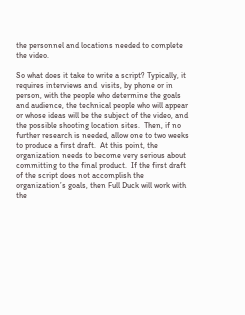the personnel and locations needed to complete the video.

So what does it take to write a script? Typically, it requires interviews and  visits, by phone or in person, with the people who determine the goals and audience, the technical people who will appear or whose ideas will be the subject of the video, and the possible shooting location sites.  Then, if no further research is needed, allow one to two weeks to produce a first draft.  At this point, the organization needs to become very serious about committing to the final product.  If the first draft of the script does not accomplish the organization’s goals, then Full Duck will work with the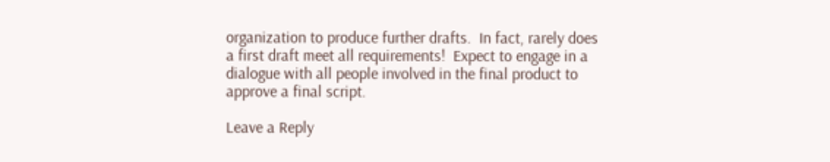organization to produce further drafts.  In fact, rarely does a first draft meet all requirements!  Expect to engage in a dialogue with all people involved in the final product to approve a final script.

Leave a Reply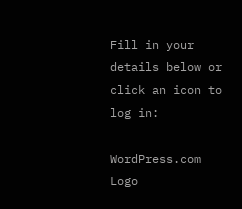Fill in your details below or click an icon to log in:

WordPress.com Logo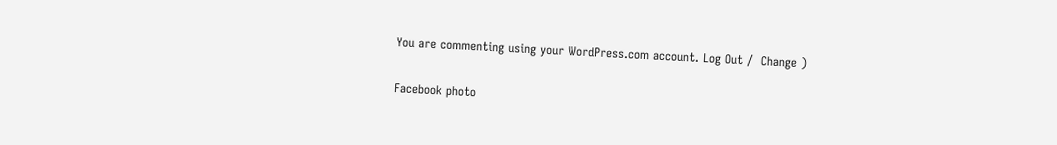You are commenting using your WordPress.com account. Log Out /  Change )

Facebook photo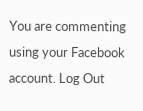You are commenting using your Facebook account. Log Out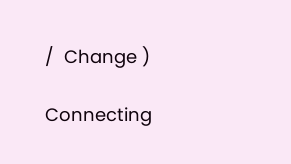/  Change )

Connecting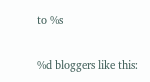to %s

%d bloggers like this: